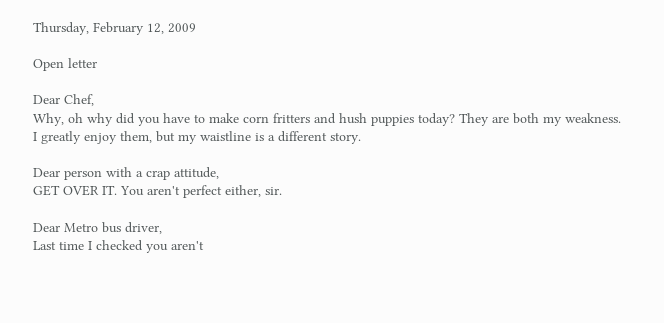Thursday, February 12, 2009

Open letter

Dear Chef,
Why, oh why did you have to make corn fritters and hush puppies today? They are both my weakness. I greatly enjoy them, but my waistline is a different story.

Dear person with a crap attitude,
GET OVER IT. You aren't perfect either, sir.

Dear Metro bus driver,
Last time I checked you aren't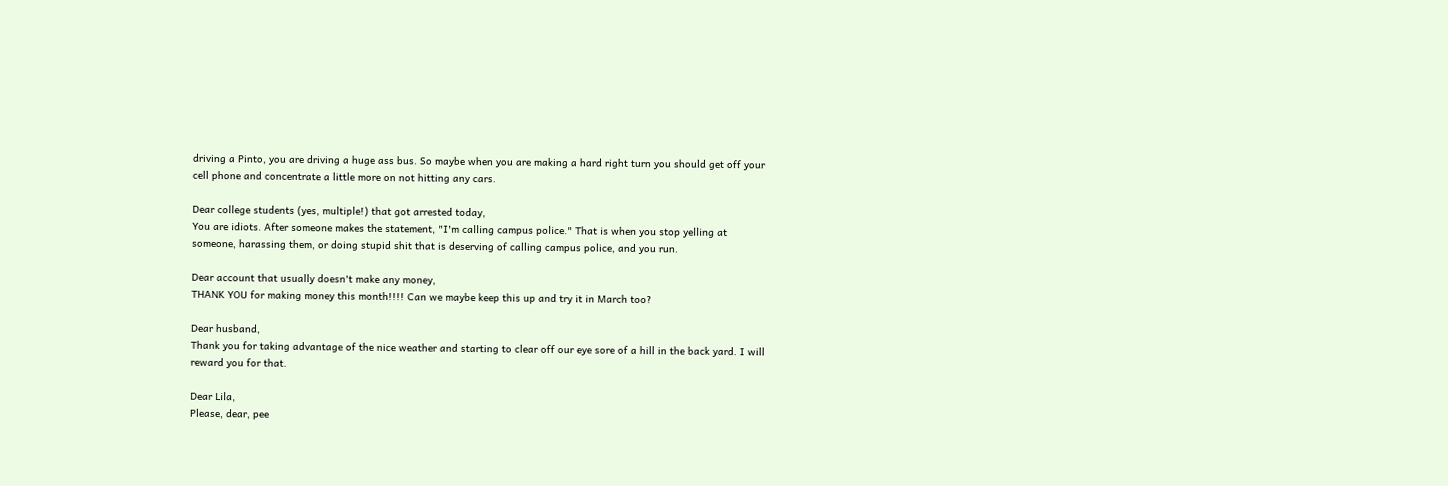driving a Pinto, you are driving a huge ass bus. So maybe when you are making a hard right turn you should get off your cell phone and concentrate a little more on not hitting any cars.

Dear college students (yes, multiple!) that got arrested today,
You are idiots. After someone makes the statement, "I'm calling campus police." That is when you stop yelling at someone, harassing them, or doing stupid shit that is deserving of calling campus police, and you run.

Dear account that usually doesn't make any money,
THANK YOU for making money this month!!!! Can we maybe keep this up and try it in March too?

Dear husband,
Thank you for taking advantage of the nice weather and starting to clear off our eye sore of a hill in the back yard. I will reward you for that.

Dear Lila,
Please, dear, pee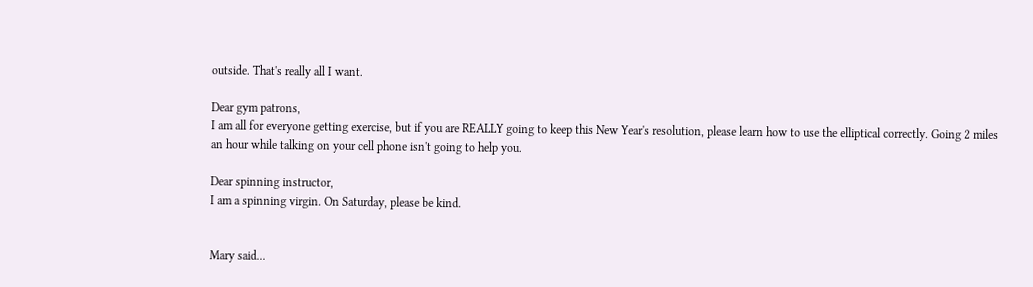outside. That's really all I want.

Dear gym patrons,
I am all for everyone getting exercise, but if you are REALLY going to keep this New Year's resolution, please learn how to use the elliptical correctly. Going 2 miles an hour while talking on your cell phone isn't going to help you.

Dear spinning instructor,
I am a spinning virgin. On Saturday, please be kind.


Mary said...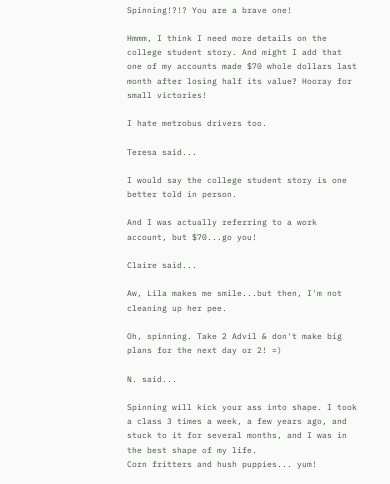Spinning!?!? You are a brave one!

Hmmm, I think I need more details on the college student story. And might I add that one of my accounts made $70 whole dollars last month after losing half its value? Hooray for small victories!

I hate metrobus drivers too.

Teresa said...

I would say the college student story is one better told in person.

And I was actually referring to a work account, but $70...go you!

Claire said...

Aw, Lila makes me smile...but then, I'm not cleaning up her pee.

Oh, spinning. Take 2 Advil & don't make big plans for the next day or 2! =)

N. said...

Spinning will kick your ass into shape. I took a class 3 times a week, a few years ago, and stuck to it for several months, and I was in the best shape of my life.
Corn fritters and hush puppies... yum!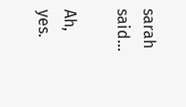sarah said...

Ah, yes.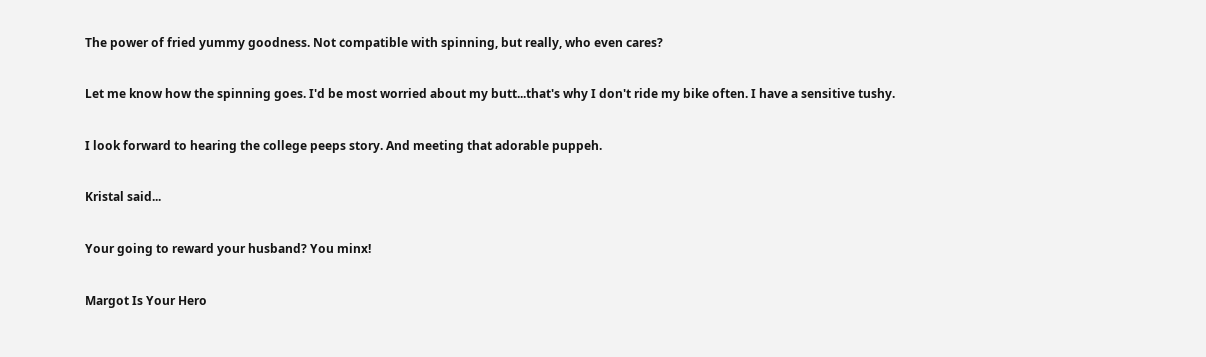The power of fried yummy goodness. Not compatible with spinning, but really, who even cares?

Let me know how the spinning goes. I'd be most worried about my butt...that's why I don't ride my bike often. I have a sensitive tushy.

I look forward to hearing the college peeps story. And meeting that adorable puppeh.

Kristal said...

Your going to reward your husband? You minx!

Margot Is Your Hero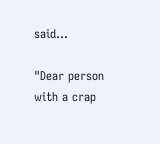said...

"Dear person with a crap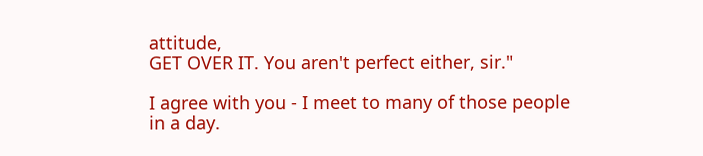attitude,
GET OVER IT. You aren't perfect either, sir."

I agree with you - I meet to many of those people in a day.